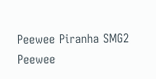Peewee Piranha SMG2
Peewee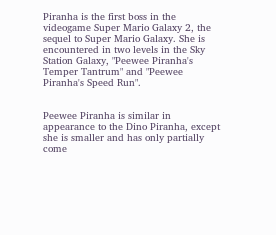Piranha is the first boss in the videogame Super Mario Galaxy 2, the sequel to Super Mario Galaxy. She is encountered in two levels in the Sky Station Galaxy, "Peewee Piranha's Temper Tantrum" and "Peewee Piranha's Speed Run".


Peewee Piranha is similar in appearance to the Dino Piranha, except she is smaller and has only partially come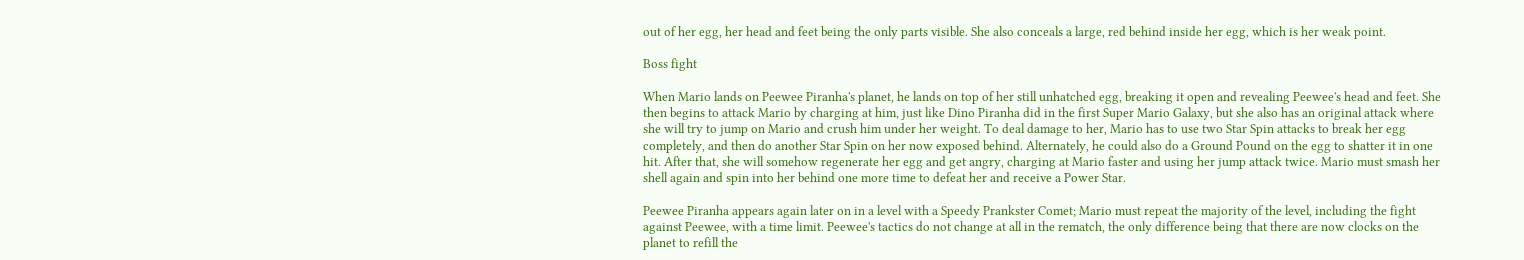out of her egg, her head and feet being the only parts visible. She also conceals a large, red behind inside her egg, which is her weak point.

Boss fight

When Mario lands on Peewee Piranha's planet, he lands on top of her still unhatched egg, breaking it open and revealing Peewee's head and feet. She then begins to attack Mario by charging at him, just like Dino Piranha did in the first Super Mario Galaxy, but she also has an original attack where she will try to jump on Mario and crush him under her weight. To deal damage to her, Mario has to use two Star Spin attacks to break her egg completely, and then do another Star Spin on her now exposed behind. Alternately, he could also do a Ground Pound on the egg to shatter it in one hit. After that, she will somehow regenerate her egg and get angry, charging at Mario faster and using her jump attack twice. Mario must smash her shell again and spin into her behind one more time to defeat her and receive a Power Star.

Peewee Piranha appears again later on in a level with a Speedy Prankster Comet; Mario must repeat the majority of the level, including the fight against Peewee, with a time limit. Peewee's tactics do not change at all in the rematch, the only difference being that there are now clocks on the planet to refill the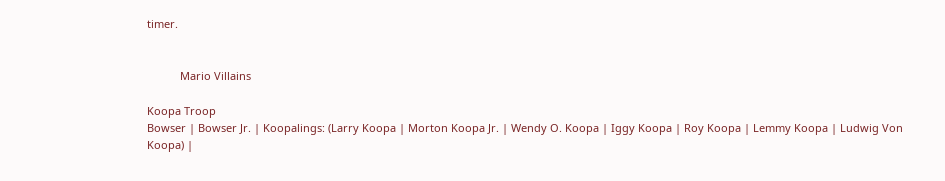timer.


           Mario Villains

Koopa Troop
Bowser | Bowser Jr. | Koopalings: (Larry Koopa | Morton Koopa Jr. | Wendy O. Koopa | Iggy Koopa | Roy Koopa | Lemmy Koopa | Ludwig Von Koopa) |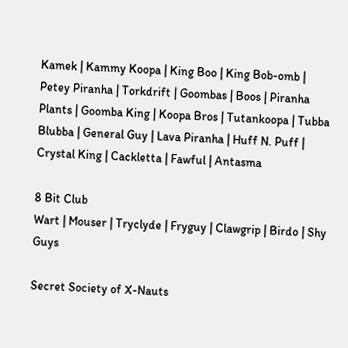Kamek | Kammy Koopa | King Boo | King Bob-omb | Petey Piranha | Torkdrift | Goombas | Boos | Piranha Plants | Goomba King | Koopa Bros | Tutankoopa | Tubba Blubba | General Guy | Lava Piranha | Huff N. Puff | Crystal King | Cackletta | Fawful | Antasma

8 Bit Club
Wart | Mouser | Tryclyde | Fryguy | Clawgrip | Birdo | Shy Guys

Secret Society of X-Nauts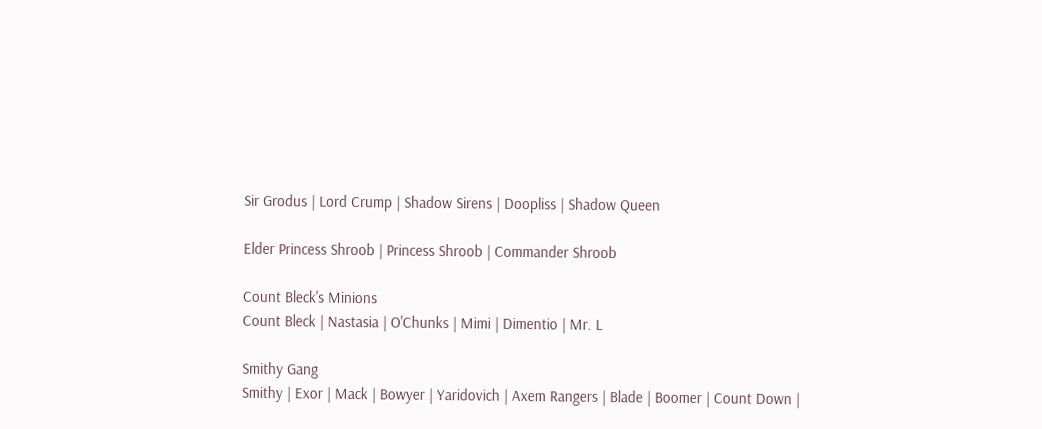Sir Grodus | Lord Crump | Shadow Sirens | Doopliss | Shadow Queen

Elder Princess Shroob | Princess Shroob | Commander Shroob

Count Bleck's Minions
Count Bleck | Nastasia | O'Chunks | Mimi | Dimentio | Mr. L

Smithy Gang
Smithy | Exor | Mack | Bowyer | Yaridovich | Axem Rangers | Blade | Boomer | Count Down |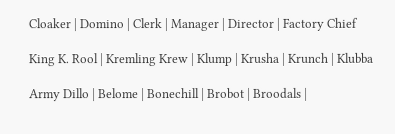Cloaker | Domino | Clerk | Manager | Director | Factory Chief

King K. Rool | Kremling Krew | Klump | Krusha | Krunch | Klubba

Army Dillo | Belome | Bonechill | Brobot | Broodals |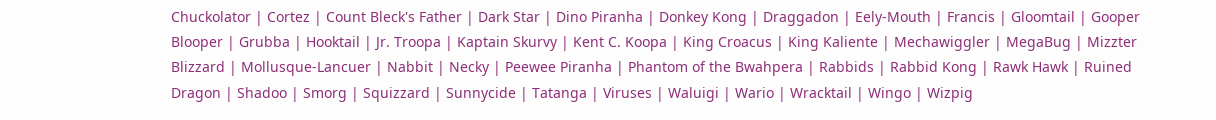Chuckolator | Cortez | Count Bleck's Father | Dark Star | Dino Piranha | Donkey Kong | Draggadon | Eely-Mouth | Francis | Gloomtail | Gooper Blooper | Grubba | Hooktail | Jr. Troopa | Kaptain Skurvy | Kent C. Koopa | King Croacus | King Kaliente | Mechawiggler | MegaBug | Mizzter Blizzard | Mollusque-Lancuer | Nabbit | Necky | Peewee Piranha | Phantom of the Bwahpera | Rabbids | Rabbid Kong | Rawk Hawk | Ruined Dragon | Shadoo | Smorg | Squizzard | Sunnycide | Tatanga | Viruses | Waluigi | Wario | Wracktail | Wingo | Wizpig